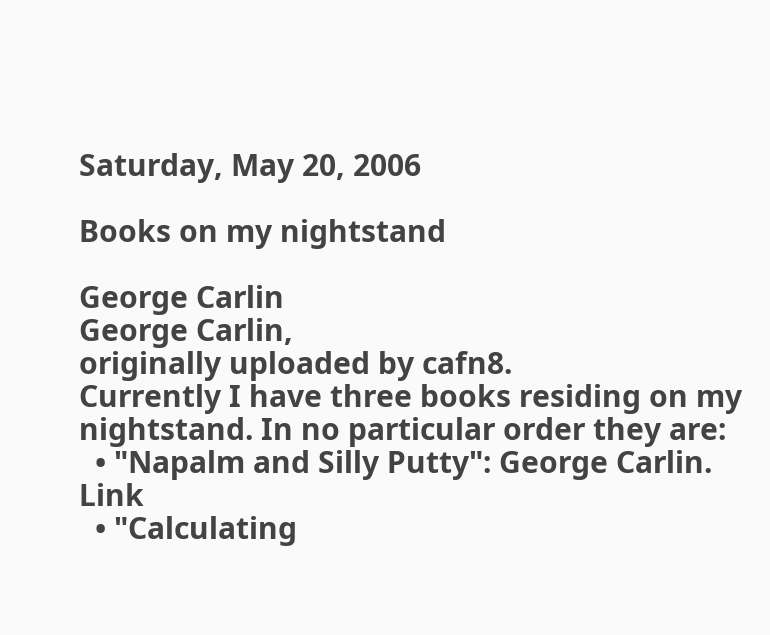Saturday, May 20, 2006

Books on my nightstand

George Carlin
George Carlin,
originally uploaded by cafn8.
Currently I have three books residing on my nightstand. In no particular order they are:
  • "Napalm and Silly Putty": George Carlin. Link
  • "Calculating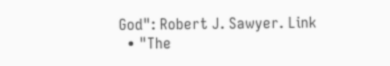God": Robert J. Sawyer. Link
  • "The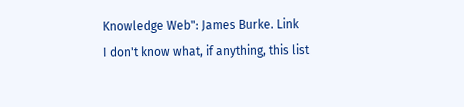Knowledge Web": James Burke. Link
I don't know what, if anything, this list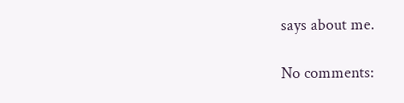says about me.

No comments: